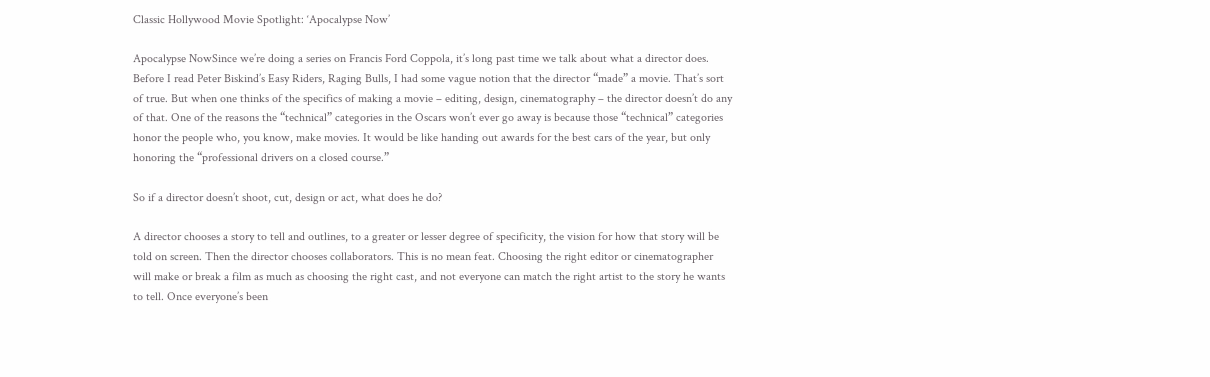Classic Hollywood Movie Spotlight: ‘Apocalypse Now’

Apocalypse NowSince we’re doing a series on Francis Ford Coppola, it’s long past time we talk about what a director does. Before I read Peter Biskind’s Easy Riders, Raging Bulls, I had some vague notion that the director “made” a movie. That’s sort of true. But when one thinks of the specifics of making a movie – editing, design, cinematography – the director doesn’t do any of that. One of the reasons the “technical” categories in the Oscars won’t ever go away is because those “technical” categories honor the people who, you know, make movies. It would be like handing out awards for the best cars of the year, but only honoring the “professional drivers on a closed course.”

So if a director doesn’t shoot, cut, design or act, what does he do?

A director chooses a story to tell and outlines, to a greater or lesser degree of specificity, the vision for how that story will be told on screen. Then the director chooses collaborators. This is no mean feat. Choosing the right editor or cinematographer will make or break a film as much as choosing the right cast, and not everyone can match the right artist to the story he wants to tell. Once everyone’s been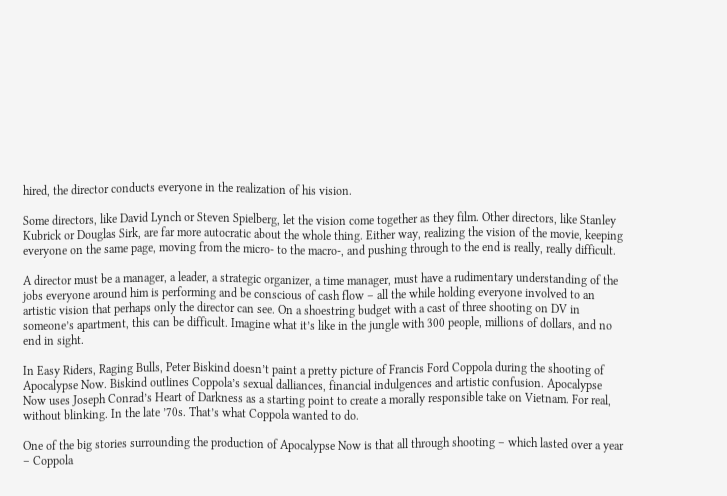hired, the director conducts everyone in the realization of his vision.

Some directors, like David Lynch or Steven Spielberg, let the vision come together as they film. Other directors, like Stanley Kubrick or Douglas Sirk, are far more autocratic about the whole thing. Either way, realizing the vision of the movie, keeping everyone on the same page, moving from the micro- to the macro-, and pushing through to the end is really, really difficult.

A director must be a manager, a leader, a strategic organizer, a time manager, must have a rudimentary understanding of the jobs everyone around him is performing and be conscious of cash flow – all the while holding everyone involved to an artistic vision that perhaps only the director can see. On a shoestring budget with a cast of three shooting on DV in someone’s apartment, this can be difficult. Imagine what it’s like in the jungle with 300 people, millions of dollars, and no end in sight.

In Easy Riders, Raging Bulls, Peter Biskind doesn’t paint a pretty picture of Francis Ford Coppola during the shooting of Apocalypse Now. Biskind outlines Coppola’s sexual dalliances, financial indulgences and artistic confusion. Apocalypse Now uses Joseph Conrad’s Heart of Darkness as a starting point to create a morally responsible take on Vietnam. For real, without blinking. In the late ’70s. That’s what Coppola wanted to do.

One of the big stories surrounding the production of Apocalypse Now is that all through shooting – which lasted over a year – Coppola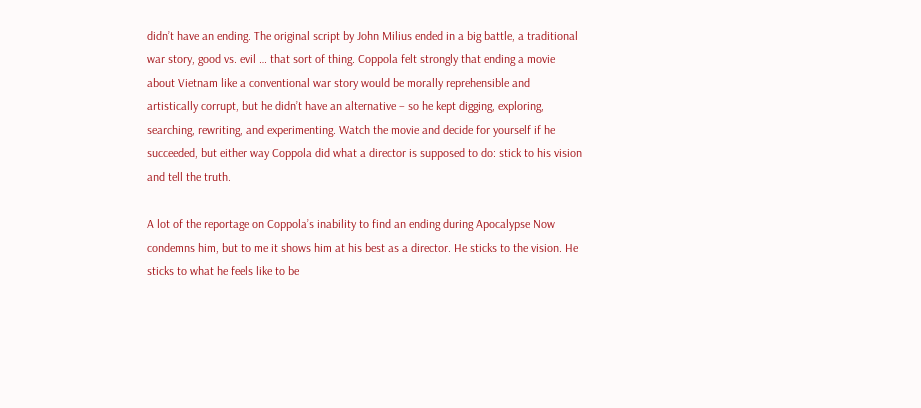didn’t have an ending. The original script by John Milius ended in a big battle, a traditional war story, good vs. evil … that sort of thing. Coppola felt strongly that ending a movie about Vietnam like a conventional war story would be morally reprehensible and artistically corrupt, but he didn’t have an alternative – so he kept digging, exploring, searching, rewriting, and experimenting. Watch the movie and decide for yourself if he succeeded, but either way Coppola did what a director is supposed to do: stick to his vision and tell the truth.

A lot of the reportage on Coppola’s inability to find an ending during Apocalypse Now condemns him, but to me it shows him at his best as a director. He sticks to the vision. He sticks to what he feels like to be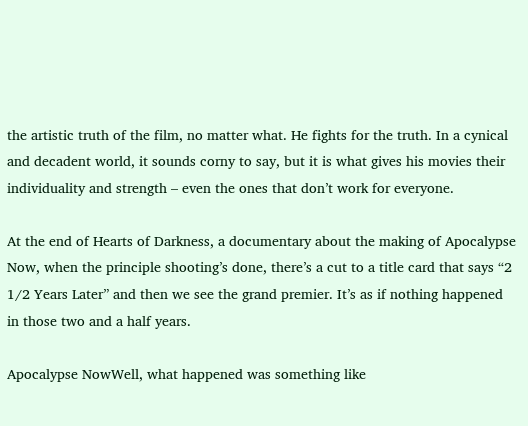the artistic truth of the film, no matter what. He fights for the truth. In a cynical and decadent world, it sounds corny to say, but it is what gives his movies their individuality and strength – even the ones that don’t work for everyone.

At the end of Hearts of Darkness, a documentary about the making of Apocalypse Now, when the principle shooting’s done, there’s a cut to a title card that says “2 1/2 Years Later” and then we see the grand premier. It’s as if nothing happened in those two and a half years.

Apocalypse NowWell, what happened was something like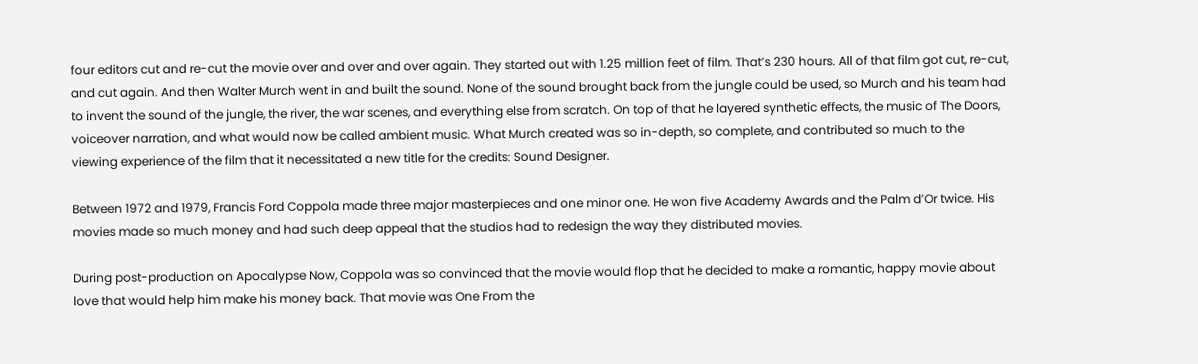four editors cut and re-cut the movie over and over and over again. They started out with 1.25 million feet of film. That’s 230 hours. All of that film got cut, re-cut, and cut again. And then Walter Murch went in and built the sound. None of the sound brought back from the jungle could be used, so Murch and his team had to invent the sound of the jungle, the river, the war scenes, and everything else from scratch. On top of that he layered synthetic effects, the music of The Doors, voiceover narration, and what would now be called ambient music. What Murch created was so in-depth, so complete, and contributed so much to the viewing experience of the film that it necessitated a new title for the credits: Sound Designer.

Between 1972 and 1979, Francis Ford Coppola made three major masterpieces and one minor one. He won five Academy Awards and the Palm d’Or twice. His movies made so much money and had such deep appeal that the studios had to redesign the way they distributed movies.

During post-production on Apocalypse Now, Coppola was so convinced that the movie would flop that he decided to make a romantic, happy movie about love that would help him make his money back. That movie was One From the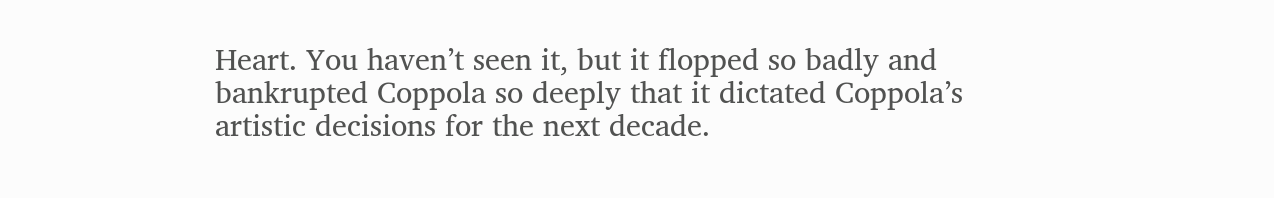Heart. You haven’t seen it, but it flopped so badly and bankrupted Coppola so deeply that it dictated Coppola’s artistic decisions for the next decade.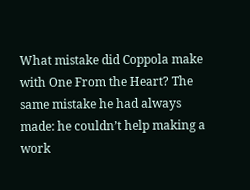What mistake did Coppola make with One From the Heart? The same mistake he had always made: he couldn’t help making a work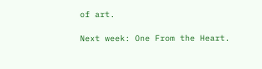of art.

Next week: One From the Heart.